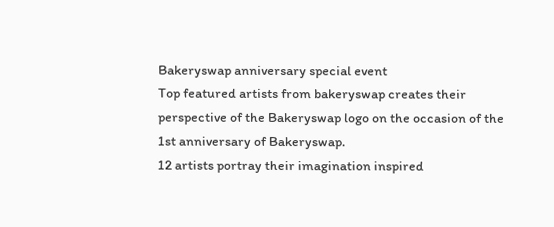Bakeryswap anniversary special event
Top featured artists from bakeryswap creates their perspective of the Bakeryswap logo on the occasion of the 1st anniversary of Bakeryswap.
12 artists portray their imagination inspired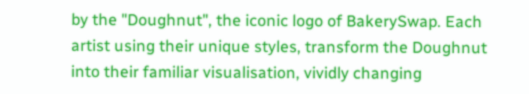by the "Doughnut", the iconic logo of BakerySwap. Each artist using their unique styles, transform the Doughnut into their familiar visualisation, vividly changing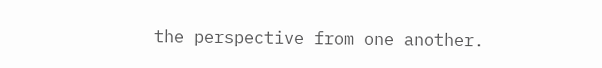the perspective from one another.